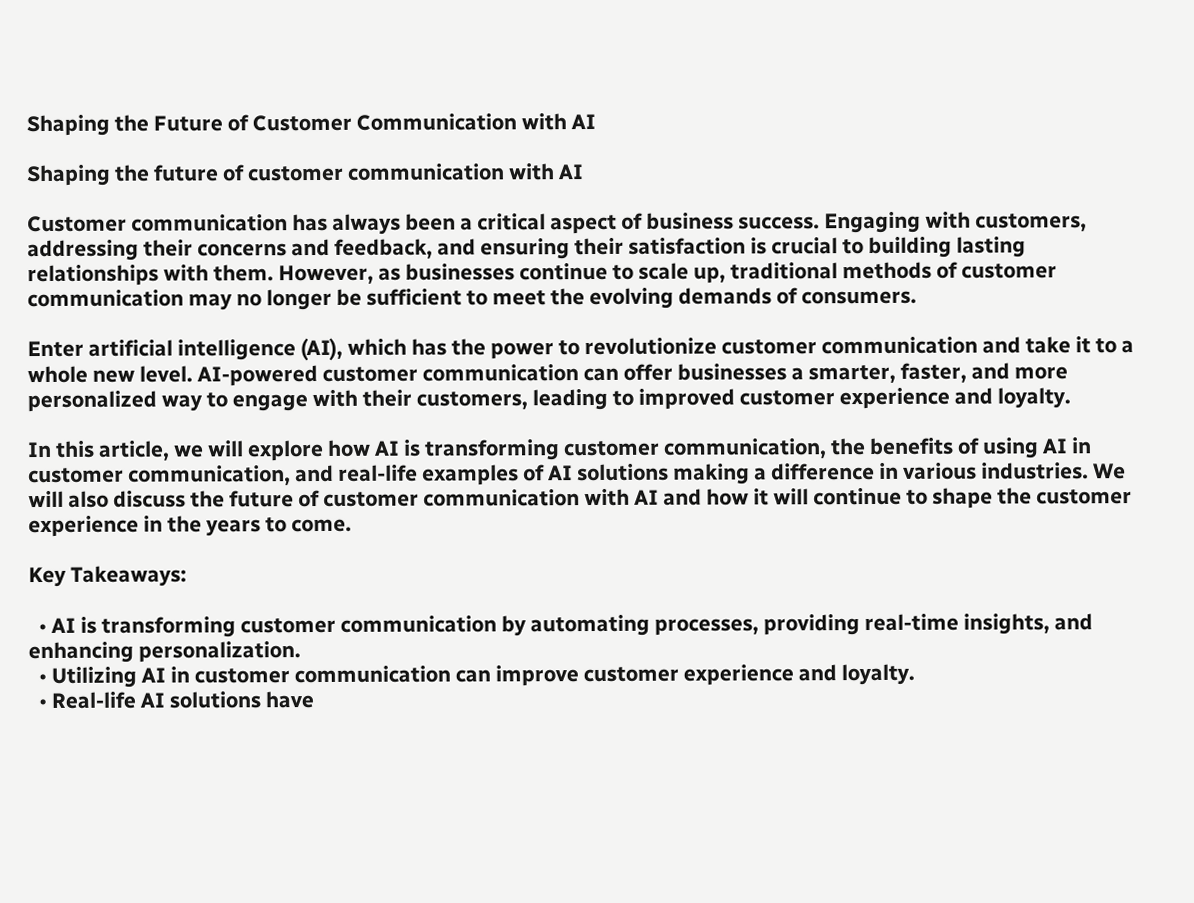Shaping the Future of Customer Communication with AI

Shaping the future of customer communication with AI

Customer communication has always been a critical aspect of business success. Engaging with customers, addressing their concerns and feedback, and ensuring their satisfaction is crucial to building lasting relationships with them. However, as businesses continue to scale up, traditional methods of customer communication may no longer be sufficient to meet the evolving demands of consumers.

Enter artificial intelligence (AI), which has the power to revolutionize customer communication and take it to a whole new level. AI-powered customer communication can offer businesses a smarter, faster, and more personalized way to engage with their customers, leading to improved customer experience and loyalty.

In this article, we will explore how AI is transforming customer communication, the benefits of using AI in customer communication, and real-life examples of AI solutions making a difference in various industries. We will also discuss the future of customer communication with AI and how it will continue to shape the customer experience in the years to come.

Key Takeaways:

  • AI is transforming customer communication by automating processes, providing real-time insights, and enhancing personalization.
  • Utilizing AI in customer communication can improve customer experience and loyalty.
  • Real-life AI solutions have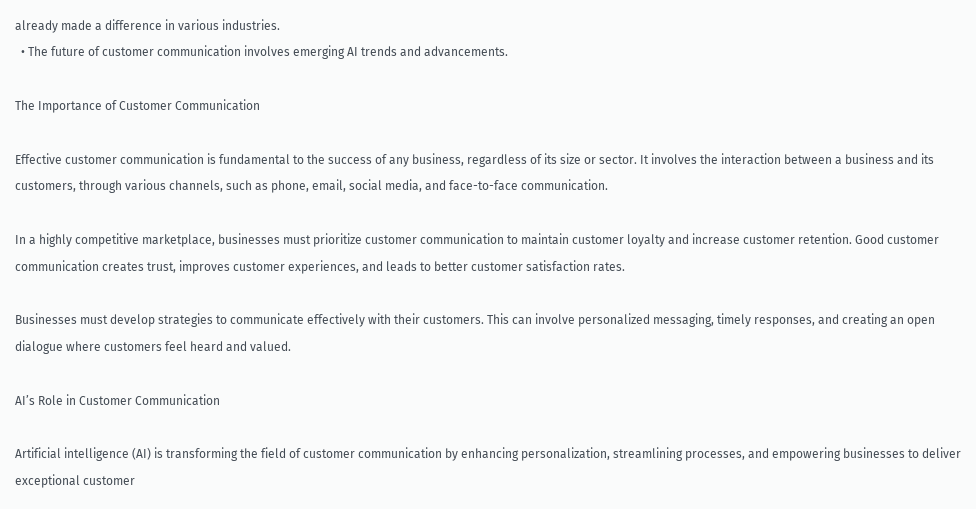already made a difference in various industries.
  • The future of customer communication involves emerging AI trends and advancements.

The Importance of Customer Communication

Effective customer communication is fundamental to the success of any business, regardless of its size or sector. It involves the interaction between a business and its customers, through various channels, such as phone, email, social media, and face-to-face communication.

In a highly competitive marketplace, businesses must prioritize customer communication to maintain customer loyalty and increase customer retention. Good customer communication creates trust, improves customer experiences, and leads to better customer satisfaction rates.

Businesses must develop strategies to communicate effectively with their customers. This can involve personalized messaging, timely responses, and creating an open dialogue where customers feel heard and valued.

AI’s Role in Customer Communication

Artificial intelligence (AI) is transforming the field of customer communication by enhancing personalization, streamlining processes, and empowering businesses to deliver exceptional customer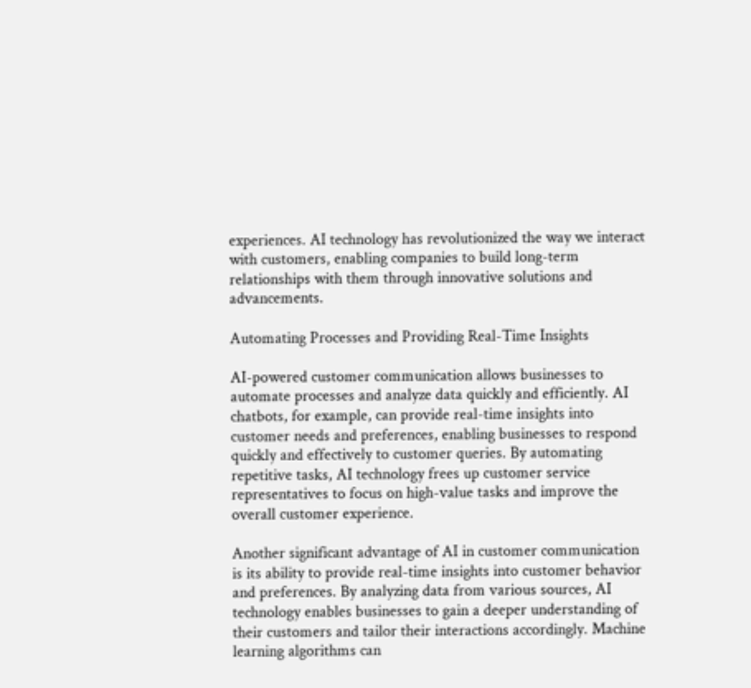experiences. AI technology has revolutionized the way we interact with customers, enabling companies to build long-term relationships with them through innovative solutions and advancements.

Automating Processes and Providing Real-Time Insights

AI-powered customer communication allows businesses to automate processes and analyze data quickly and efficiently. AI chatbots, for example, can provide real-time insights into customer needs and preferences, enabling businesses to respond quickly and effectively to customer queries. By automating repetitive tasks, AI technology frees up customer service representatives to focus on high-value tasks and improve the overall customer experience.

Another significant advantage of AI in customer communication is its ability to provide real-time insights into customer behavior and preferences. By analyzing data from various sources, AI technology enables businesses to gain a deeper understanding of their customers and tailor their interactions accordingly. Machine learning algorithms can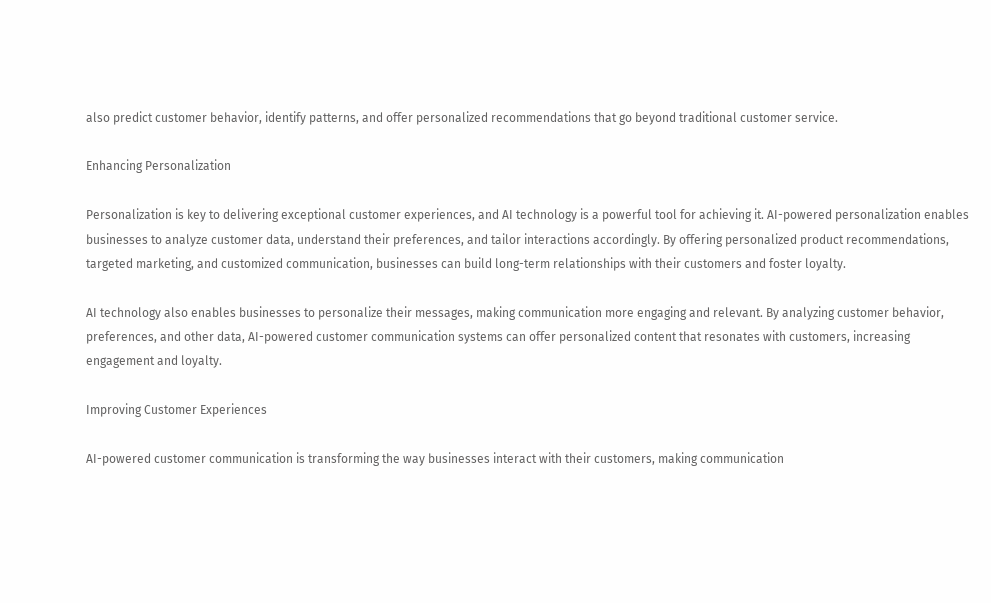also predict customer behavior, identify patterns, and offer personalized recommendations that go beyond traditional customer service.

Enhancing Personalization

Personalization is key to delivering exceptional customer experiences, and AI technology is a powerful tool for achieving it. AI-powered personalization enables businesses to analyze customer data, understand their preferences, and tailor interactions accordingly. By offering personalized product recommendations, targeted marketing, and customized communication, businesses can build long-term relationships with their customers and foster loyalty.

AI technology also enables businesses to personalize their messages, making communication more engaging and relevant. By analyzing customer behavior, preferences, and other data, AI-powered customer communication systems can offer personalized content that resonates with customers, increasing engagement and loyalty.

Improving Customer Experiences

AI-powered customer communication is transforming the way businesses interact with their customers, making communication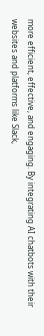more efficient, effective, and engaging. By integrating AI chatbots with their websites and platforms like Slack,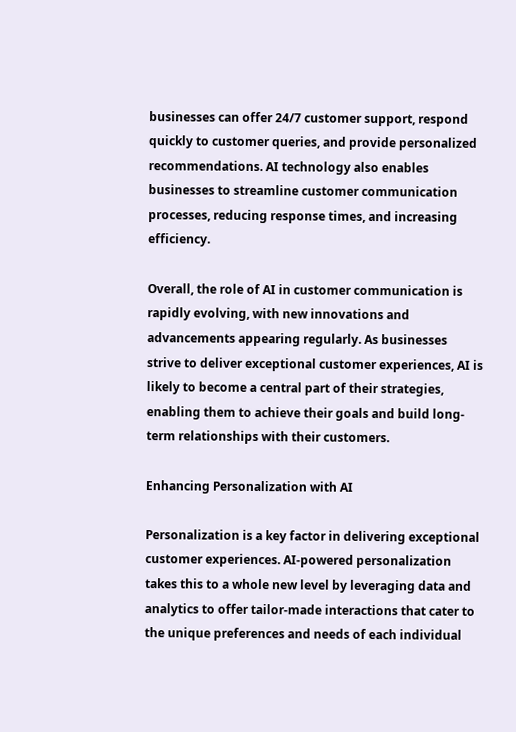businesses can offer 24/7 customer support, respond quickly to customer queries, and provide personalized recommendations. AI technology also enables businesses to streamline customer communication processes, reducing response times, and increasing efficiency.

Overall, the role of AI in customer communication is rapidly evolving, with new innovations and advancements appearing regularly. As businesses strive to deliver exceptional customer experiences, AI is likely to become a central part of their strategies, enabling them to achieve their goals and build long-term relationships with their customers.

Enhancing Personalization with AI

Personalization is a key factor in delivering exceptional customer experiences. AI-powered personalization takes this to a whole new level by leveraging data and analytics to offer tailor-made interactions that cater to the unique preferences and needs of each individual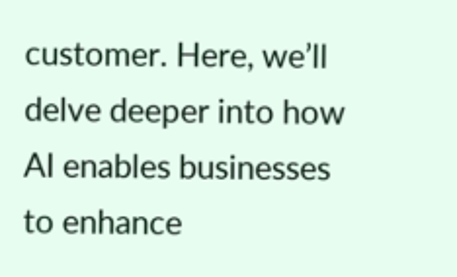customer. Here, we’ll delve deeper into how AI enables businesses to enhance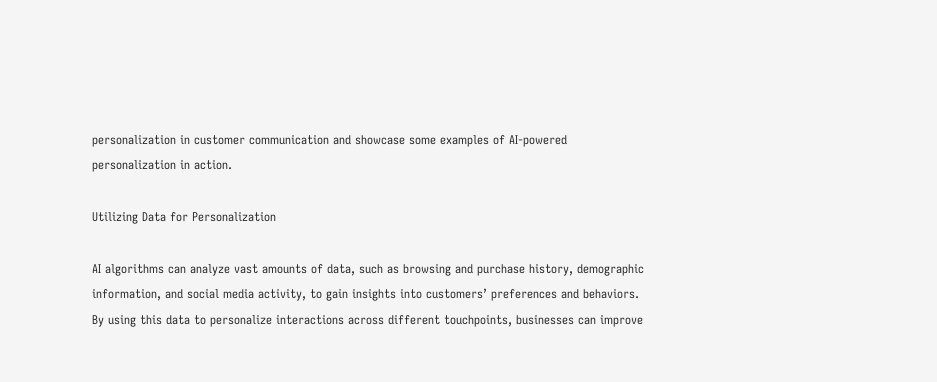personalization in customer communication and showcase some examples of AI-powered personalization in action.

Utilizing Data for Personalization

AI algorithms can analyze vast amounts of data, such as browsing and purchase history, demographic information, and social media activity, to gain insights into customers’ preferences and behaviors. By using this data to personalize interactions across different touchpoints, businesses can improve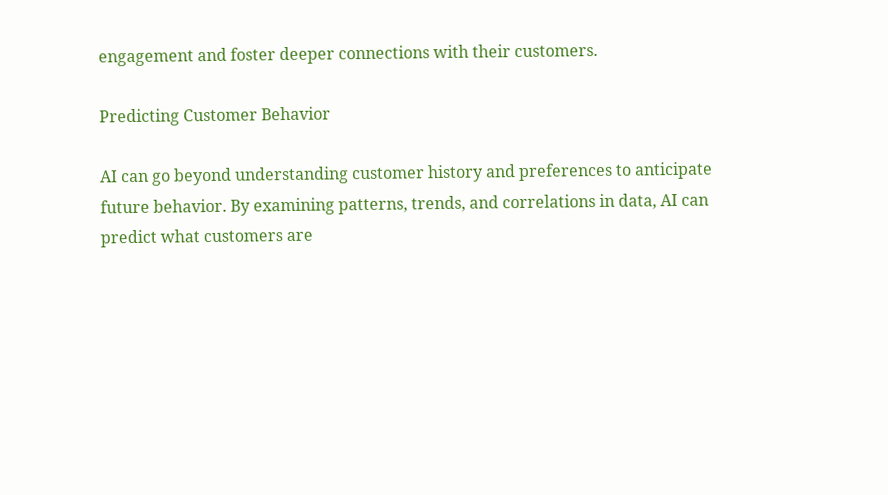engagement and foster deeper connections with their customers.

Predicting Customer Behavior

AI can go beyond understanding customer history and preferences to anticipate future behavior. By examining patterns, trends, and correlations in data, AI can predict what customers are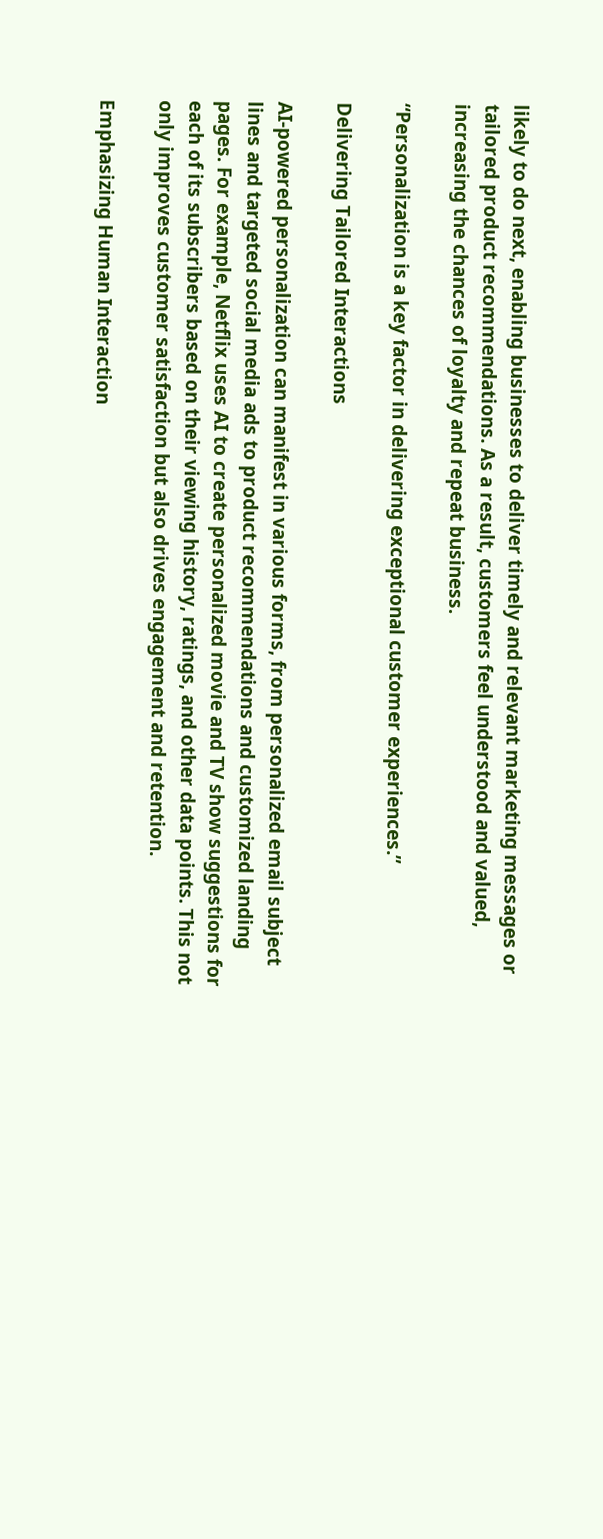likely to do next, enabling businesses to deliver timely and relevant marketing messages or tailored product recommendations. As a result, customers feel understood and valued, increasing the chances of loyalty and repeat business.

“Personalization is a key factor in delivering exceptional customer experiences.”

Delivering Tailored Interactions

AI-powered personalization can manifest in various forms, from personalized email subject lines and targeted social media ads to product recommendations and customized landing pages. For example, Netflix uses AI to create personalized movie and TV show suggestions for each of its subscribers based on their viewing history, ratings, and other data points. This not only improves customer satisfaction but also drives engagement and retention.

Emphasizing Human Interaction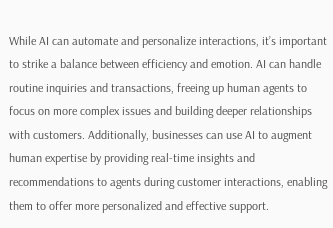While AI can automate and personalize interactions, it’s important to strike a balance between efficiency and emotion. AI can handle routine inquiries and transactions, freeing up human agents to focus on more complex issues and building deeper relationships with customers. Additionally, businesses can use AI to augment human expertise by providing real-time insights and recommendations to agents during customer interactions, enabling them to offer more personalized and effective support.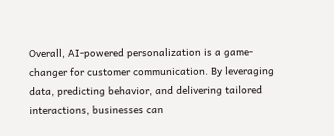Overall, AI-powered personalization is a game-changer for customer communication. By leveraging data, predicting behavior, and delivering tailored interactions, businesses can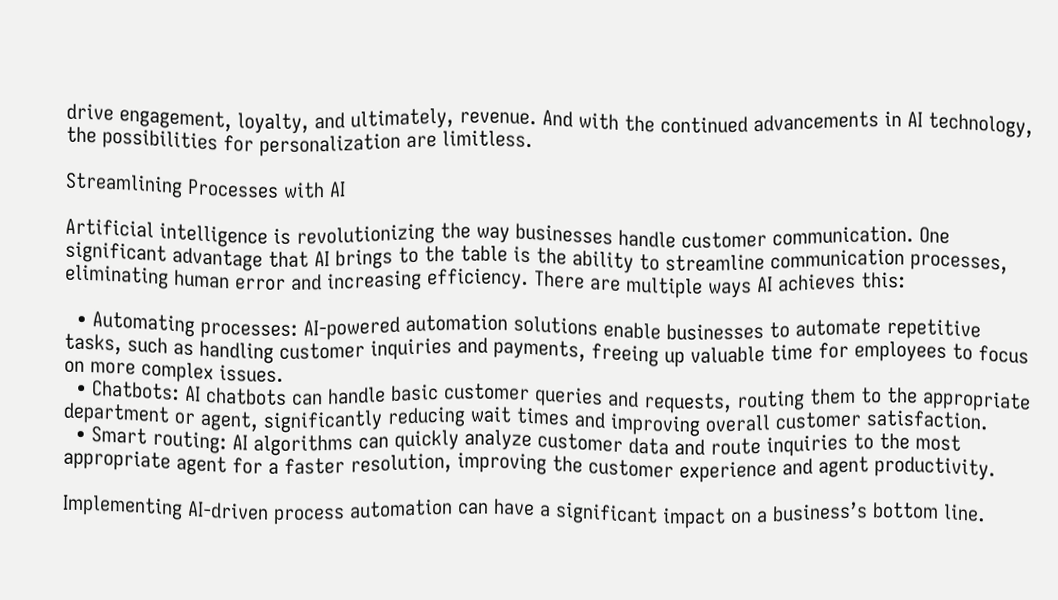drive engagement, loyalty, and ultimately, revenue. And with the continued advancements in AI technology, the possibilities for personalization are limitless.

Streamlining Processes with AI

Artificial intelligence is revolutionizing the way businesses handle customer communication. One significant advantage that AI brings to the table is the ability to streamline communication processes, eliminating human error and increasing efficiency. There are multiple ways AI achieves this:

  • Automating processes: AI-powered automation solutions enable businesses to automate repetitive tasks, such as handling customer inquiries and payments, freeing up valuable time for employees to focus on more complex issues.
  • Chatbots: AI chatbots can handle basic customer queries and requests, routing them to the appropriate department or agent, significantly reducing wait times and improving overall customer satisfaction.
  • Smart routing: AI algorithms can quickly analyze customer data and route inquiries to the most appropriate agent for a faster resolution, improving the customer experience and agent productivity.

Implementing AI-driven process automation can have a significant impact on a business’s bottom line.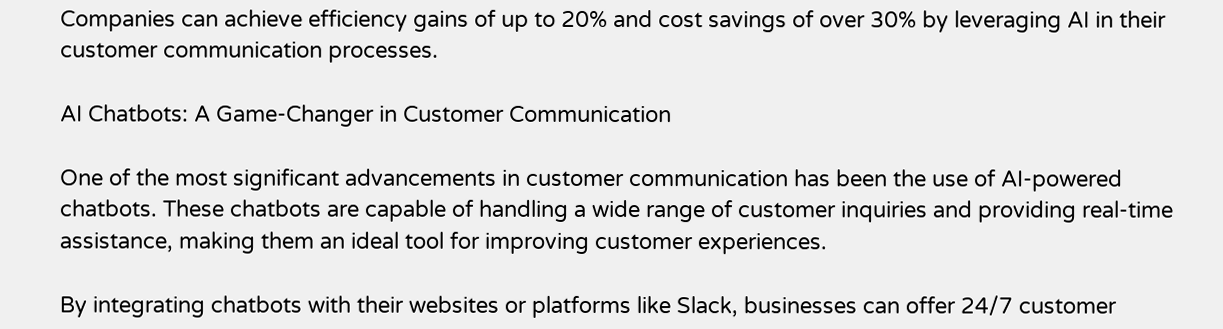Companies can achieve efficiency gains of up to 20% and cost savings of over 30% by leveraging AI in their customer communication processes.

AI Chatbots: A Game-Changer in Customer Communication

One of the most significant advancements in customer communication has been the use of AI-powered chatbots. These chatbots are capable of handling a wide range of customer inquiries and providing real-time assistance, making them an ideal tool for improving customer experiences.

By integrating chatbots with their websites or platforms like Slack, businesses can offer 24/7 customer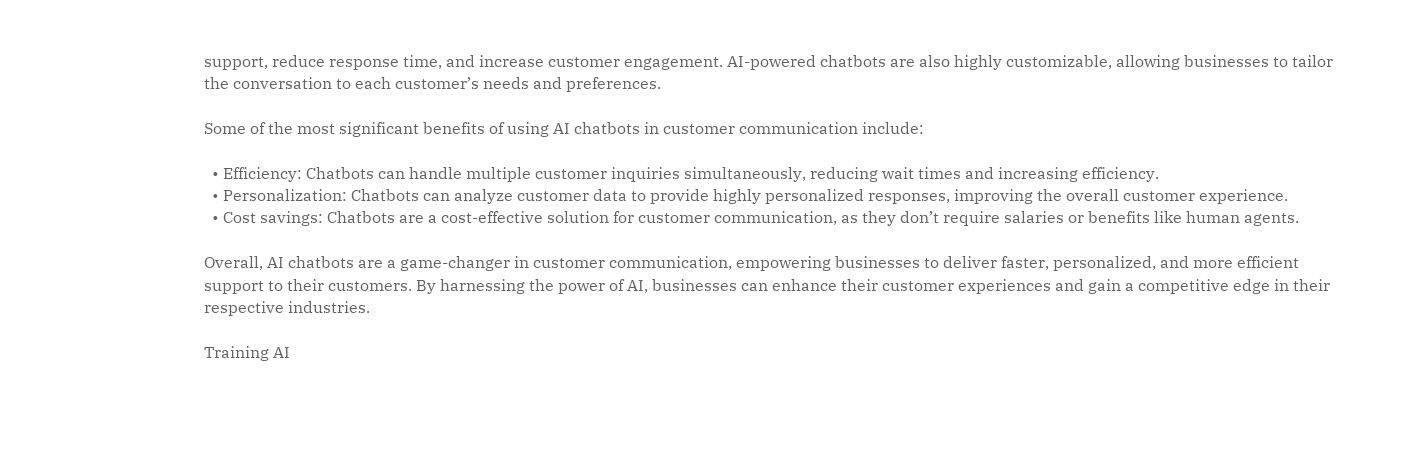support, reduce response time, and increase customer engagement. AI-powered chatbots are also highly customizable, allowing businesses to tailor the conversation to each customer’s needs and preferences.

Some of the most significant benefits of using AI chatbots in customer communication include:

  • Efficiency: Chatbots can handle multiple customer inquiries simultaneously, reducing wait times and increasing efficiency.
  • Personalization: Chatbots can analyze customer data to provide highly personalized responses, improving the overall customer experience.
  • Cost savings: Chatbots are a cost-effective solution for customer communication, as they don’t require salaries or benefits like human agents.

Overall, AI chatbots are a game-changer in customer communication, empowering businesses to deliver faster, personalized, and more efficient support to their customers. By harnessing the power of AI, businesses can enhance their customer experiences and gain a competitive edge in their respective industries.

Training AI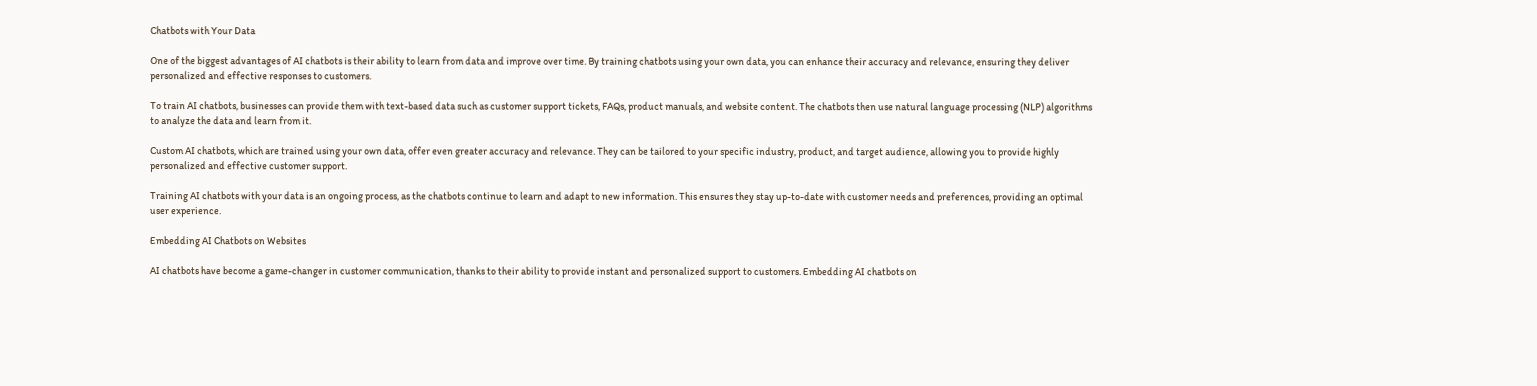Chatbots with Your Data

One of the biggest advantages of AI chatbots is their ability to learn from data and improve over time. By training chatbots using your own data, you can enhance their accuracy and relevance, ensuring they deliver personalized and effective responses to customers.

To train AI chatbots, businesses can provide them with text-based data such as customer support tickets, FAQs, product manuals, and website content. The chatbots then use natural language processing (NLP) algorithms to analyze the data and learn from it.

Custom AI chatbots, which are trained using your own data, offer even greater accuracy and relevance. They can be tailored to your specific industry, product, and target audience, allowing you to provide highly personalized and effective customer support.

Training AI chatbots with your data is an ongoing process, as the chatbots continue to learn and adapt to new information. This ensures they stay up-to-date with customer needs and preferences, providing an optimal user experience.

Embedding AI Chatbots on Websites

AI chatbots have become a game-changer in customer communication, thanks to their ability to provide instant and personalized support to customers. Embedding AI chatbots on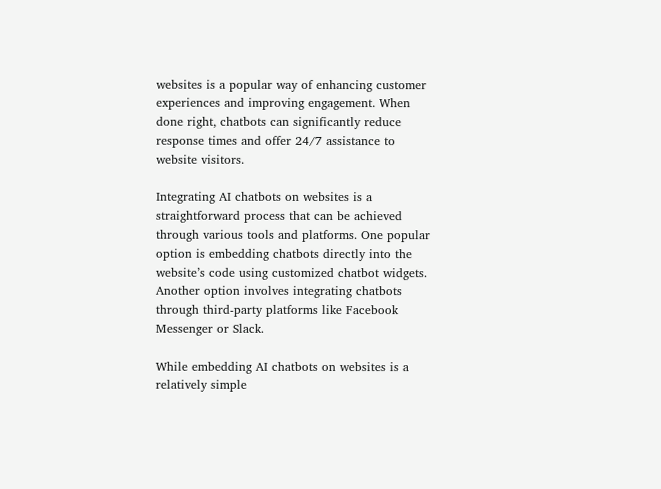websites is a popular way of enhancing customer experiences and improving engagement. When done right, chatbots can significantly reduce response times and offer 24/7 assistance to website visitors.

Integrating AI chatbots on websites is a straightforward process that can be achieved through various tools and platforms. One popular option is embedding chatbots directly into the website’s code using customized chatbot widgets. Another option involves integrating chatbots through third-party platforms like Facebook Messenger or Slack.

While embedding AI chatbots on websites is a relatively simple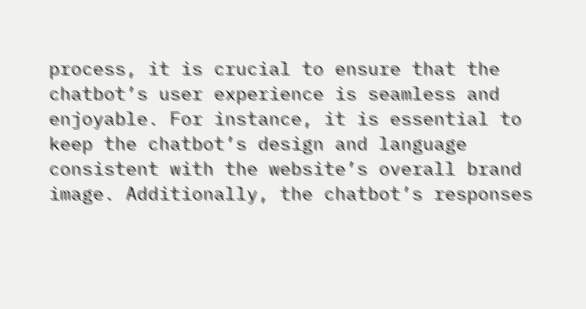process, it is crucial to ensure that the chatbot’s user experience is seamless and enjoyable. For instance, it is essential to keep the chatbot’s design and language consistent with the website’s overall brand image. Additionally, the chatbot’s responses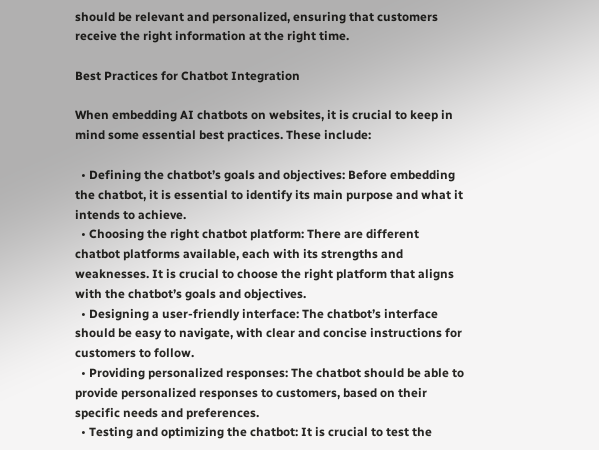should be relevant and personalized, ensuring that customers receive the right information at the right time.

Best Practices for Chatbot Integration

When embedding AI chatbots on websites, it is crucial to keep in mind some essential best practices. These include:

  • Defining the chatbot’s goals and objectives: Before embedding the chatbot, it is essential to identify its main purpose and what it intends to achieve.
  • Choosing the right chatbot platform: There are different chatbot platforms available, each with its strengths and weaknesses. It is crucial to choose the right platform that aligns with the chatbot’s goals and objectives.
  • Designing a user-friendly interface: The chatbot’s interface should be easy to navigate, with clear and concise instructions for customers to follow.
  • Providing personalized responses: The chatbot should be able to provide personalized responses to customers, based on their specific needs and preferences.
  • Testing and optimizing the chatbot: It is crucial to test the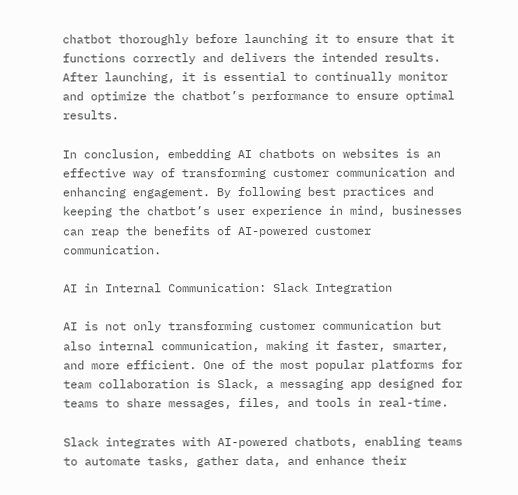chatbot thoroughly before launching it to ensure that it functions correctly and delivers the intended results. After launching, it is essential to continually monitor and optimize the chatbot’s performance to ensure optimal results.

In conclusion, embedding AI chatbots on websites is an effective way of transforming customer communication and enhancing engagement. By following best practices and keeping the chatbot’s user experience in mind, businesses can reap the benefits of AI-powered customer communication.

AI in Internal Communication: Slack Integration

AI is not only transforming customer communication but also internal communication, making it faster, smarter, and more efficient. One of the most popular platforms for team collaboration is Slack, a messaging app designed for teams to share messages, files, and tools in real-time.

Slack integrates with AI-powered chatbots, enabling teams to automate tasks, gather data, and enhance their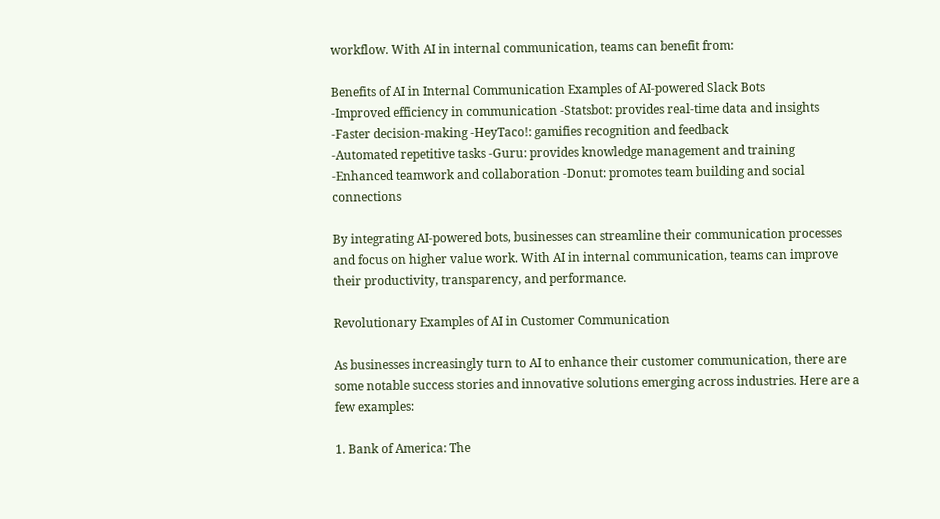workflow. With AI in internal communication, teams can benefit from:

Benefits of AI in Internal Communication Examples of AI-powered Slack Bots
-Improved efficiency in communication -Statsbot: provides real-time data and insights
-Faster decision-making -HeyTaco!: gamifies recognition and feedback
-Automated repetitive tasks -Guru: provides knowledge management and training
-Enhanced teamwork and collaboration -Donut: promotes team building and social connections

By integrating AI-powered bots, businesses can streamline their communication processes and focus on higher value work. With AI in internal communication, teams can improve their productivity, transparency, and performance.

Revolutionary Examples of AI in Customer Communication

As businesses increasingly turn to AI to enhance their customer communication, there are some notable success stories and innovative solutions emerging across industries. Here are a few examples:

1. Bank of America: The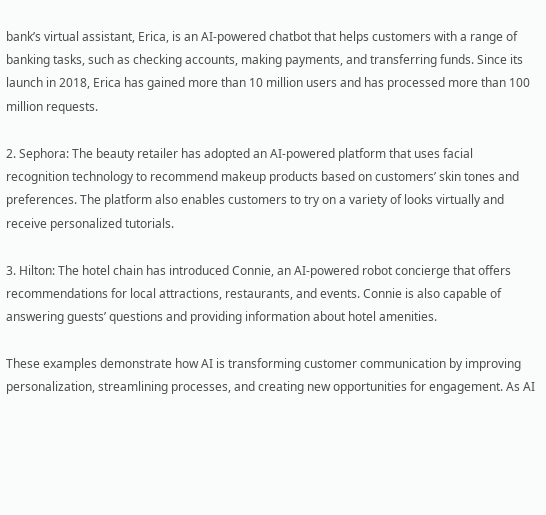bank’s virtual assistant, Erica, is an AI-powered chatbot that helps customers with a range of banking tasks, such as checking accounts, making payments, and transferring funds. Since its launch in 2018, Erica has gained more than 10 million users and has processed more than 100 million requests.

2. Sephora: The beauty retailer has adopted an AI-powered platform that uses facial recognition technology to recommend makeup products based on customers’ skin tones and preferences. The platform also enables customers to try on a variety of looks virtually and receive personalized tutorials.

3. Hilton: The hotel chain has introduced Connie, an AI-powered robot concierge that offers recommendations for local attractions, restaurants, and events. Connie is also capable of answering guests’ questions and providing information about hotel amenities.

These examples demonstrate how AI is transforming customer communication by improving personalization, streamlining processes, and creating new opportunities for engagement. As AI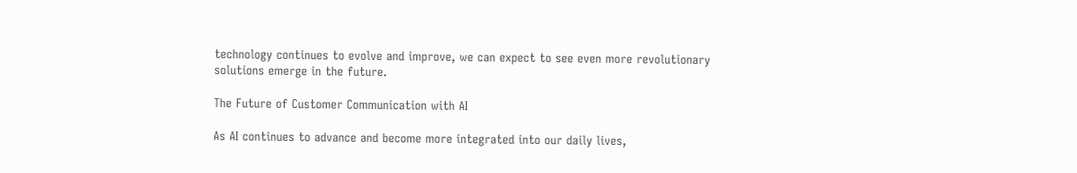technology continues to evolve and improve, we can expect to see even more revolutionary solutions emerge in the future.

The Future of Customer Communication with AI

As AI continues to advance and become more integrated into our daily lives,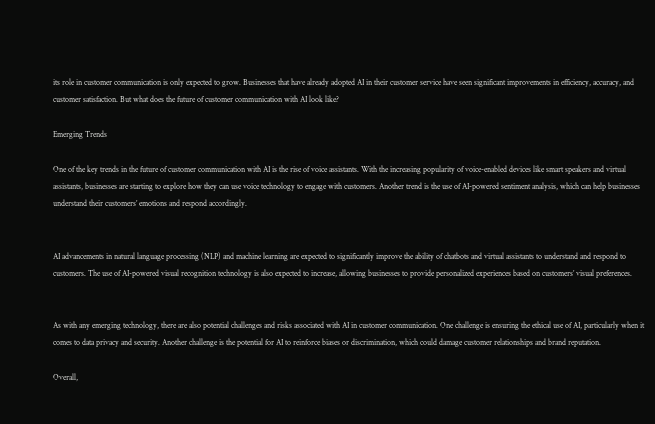its role in customer communication is only expected to grow. Businesses that have already adopted AI in their customer service have seen significant improvements in efficiency, accuracy, and customer satisfaction. But what does the future of customer communication with AI look like?

Emerging Trends

One of the key trends in the future of customer communication with AI is the rise of voice assistants. With the increasing popularity of voice-enabled devices like smart speakers and virtual assistants, businesses are starting to explore how they can use voice technology to engage with customers. Another trend is the use of AI-powered sentiment analysis, which can help businesses understand their customers’ emotions and respond accordingly.


AI advancements in natural language processing (NLP) and machine learning are expected to significantly improve the ability of chatbots and virtual assistants to understand and respond to customers. The use of AI-powered visual recognition technology is also expected to increase, allowing businesses to provide personalized experiences based on customers’ visual preferences.


As with any emerging technology, there are also potential challenges and risks associated with AI in customer communication. One challenge is ensuring the ethical use of AI, particularly when it comes to data privacy and security. Another challenge is the potential for AI to reinforce biases or discrimination, which could damage customer relationships and brand reputation.

Overall,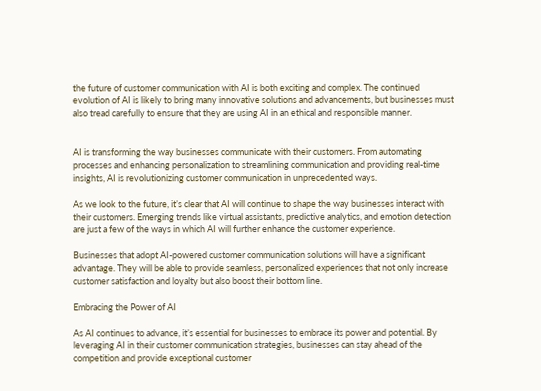the future of customer communication with AI is both exciting and complex. The continued evolution of AI is likely to bring many innovative solutions and advancements, but businesses must also tread carefully to ensure that they are using AI in an ethical and responsible manner.


AI is transforming the way businesses communicate with their customers. From automating processes and enhancing personalization to streamlining communication and providing real-time insights, AI is revolutionizing customer communication in unprecedented ways.

As we look to the future, it’s clear that AI will continue to shape the way businesses interact with their customers. Emerging trends like virtual assistants, predictive analytics, and emotion detection are just a few of the ways in which AI will further enhance the customer experience.

Businesses that adopt AI-powered customer communication solutions will have a significant advantage. They will be able to provide seamless, personalized experiences that not only increase customer satisfaction and loyalty but also boost their bottom line.

Embracing the Power of AI

As AI continues to advance, it’s essential for businesses to embrace its power and potential. By leveraging AI in their customer communication strategies, businesses can stay ahead of the competition and provide exceptional customer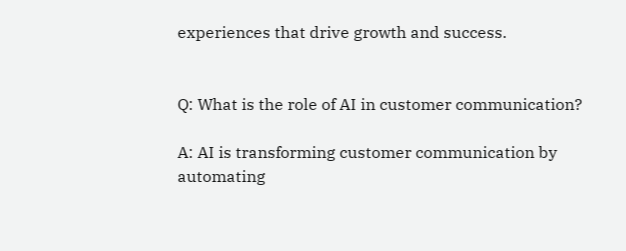experiences that drive growth and success.


Q: What is the role of AI in customer communication?

A: AI is transforming customer communication by automating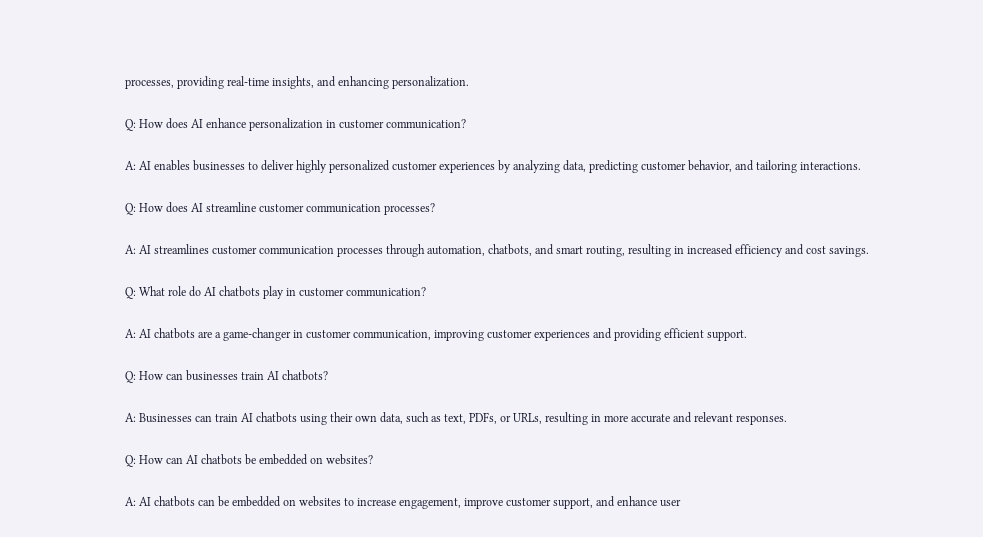processes, providing real-time insights, and enhancing personalization.

Q: How does AI enhance personalization in customer communication?

A: AI enables businesses to deliver highly personalized customer experiences by analyzing data, predicting customer behavior, and tailoring interactions.

Q: How does AI streamline customer communication processes?

A: AI streamlines customer communication processes through automation, chatbots, and smart routing, resulting in increased efficiency and cost savings.

Q: What role do AI chatbots play in customer communication?

A: AI chatbots are a game-changer in customer communication, improving customer experiences and providing efficient support.

Q: How can businesses train AI chatbots?

A: Businesses can train AI chatbots using their own data, such as text, PDFs, or URLs, resulting in more accurate and relevant responses.

Q: How can AI chatbots be embedded on websites?

A: AI chatbots can be embedded on websites to increase engagement, improve customer support, and enhance user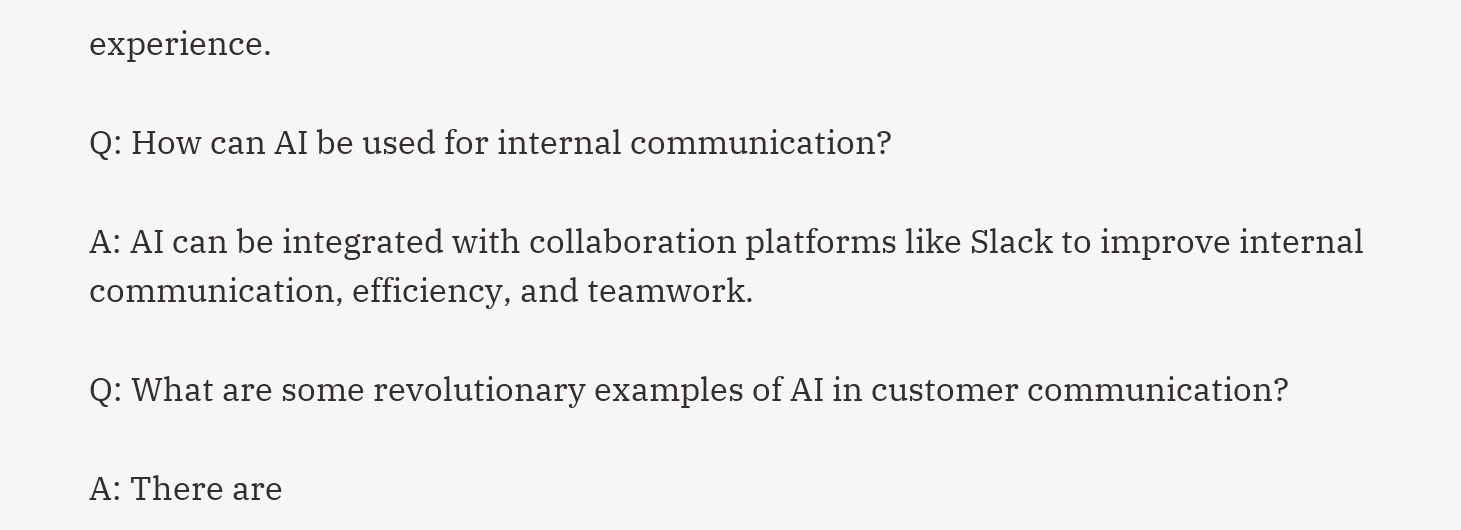experience.

Q: How can AI be used for internal communication?

A: AI can be integrated with collaboration platforms like Slack to improve internal communication, efficiency, and teamwork.

Q: What are some revolutionary examples of AI in customer communication?

A: There are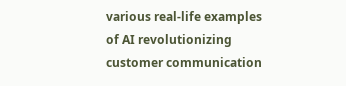various real-life examples of AI revolutionizing customer communication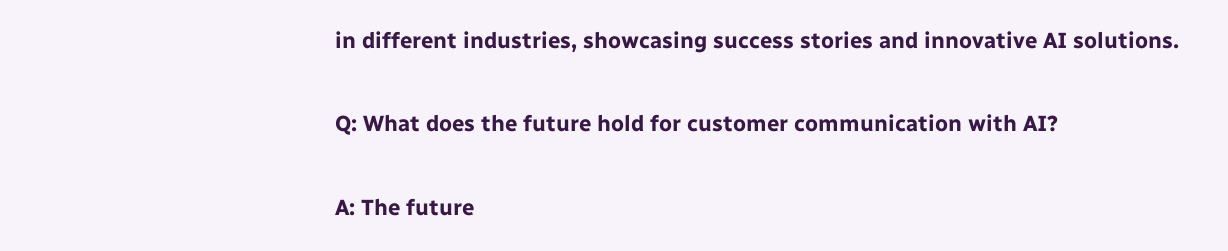in different industries, showcasing success stories and innovative AI solutions.

Q: What does the future hold for customer communication with AI?

A: The future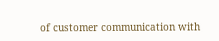of customer communication with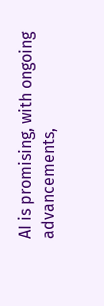AI is promising, with ongoing advancements,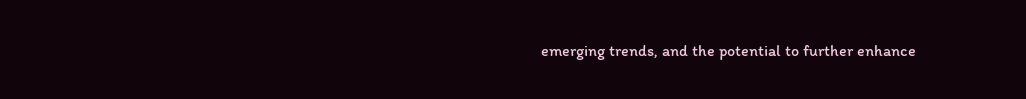emerging trends, and the potential to further enhance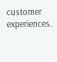customer experiences.